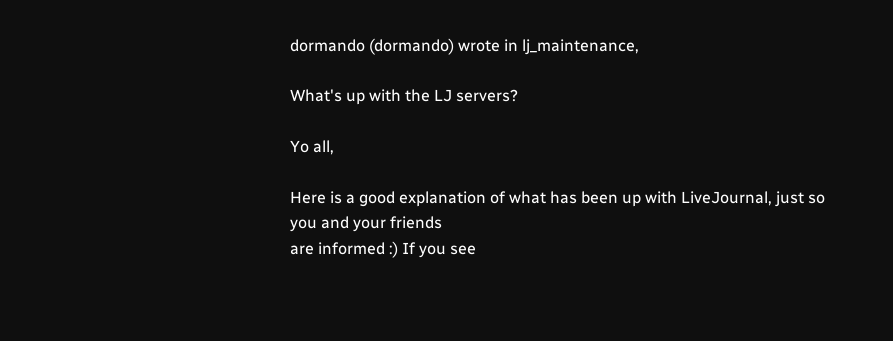dormando (dormando) wrote in lj_maintenance,

What's up with the LJ servers?

Yo all,

Here is a good explanation of what has been up with LiveJournal, just so you and your friends
are informed :) If you see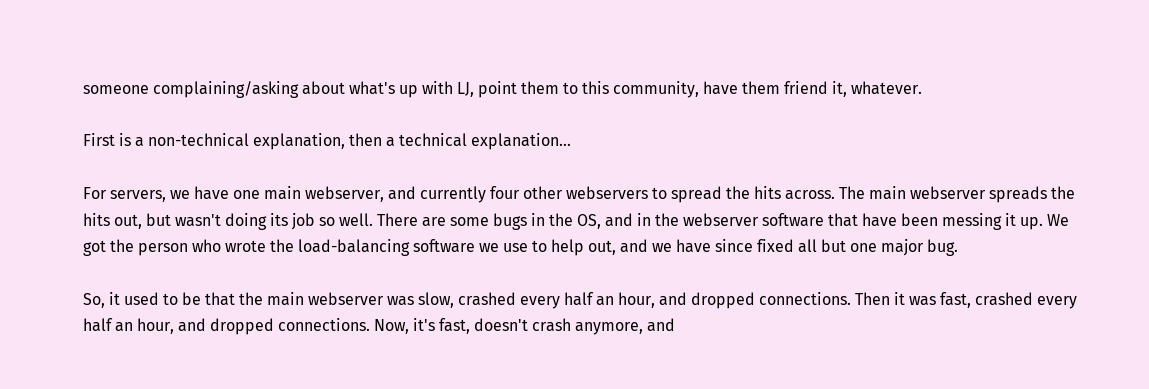someone complaining/asking about what's up with LJ, point them to this community, have them friend it, whatever.

First is a non-technical explanation, then a technical explanation...

For servers, we have one main webserver, and currently four other webservers to spread the hits across. The main webserver spreads the hits out, but wasn't doing its job so well. There are some bugs in the OS, and in the webserver software that have been messing it up. We got the person who wrote the load-balancing software we use to help out, and we have since fixed all but one major bug.

So, it used to be that the main webserver was slow, crashed every half an hour, and dropped connections. Then it was fast, crashed every half an hour, and dropped connections. Now, it's fast, doesn't crash anymore, and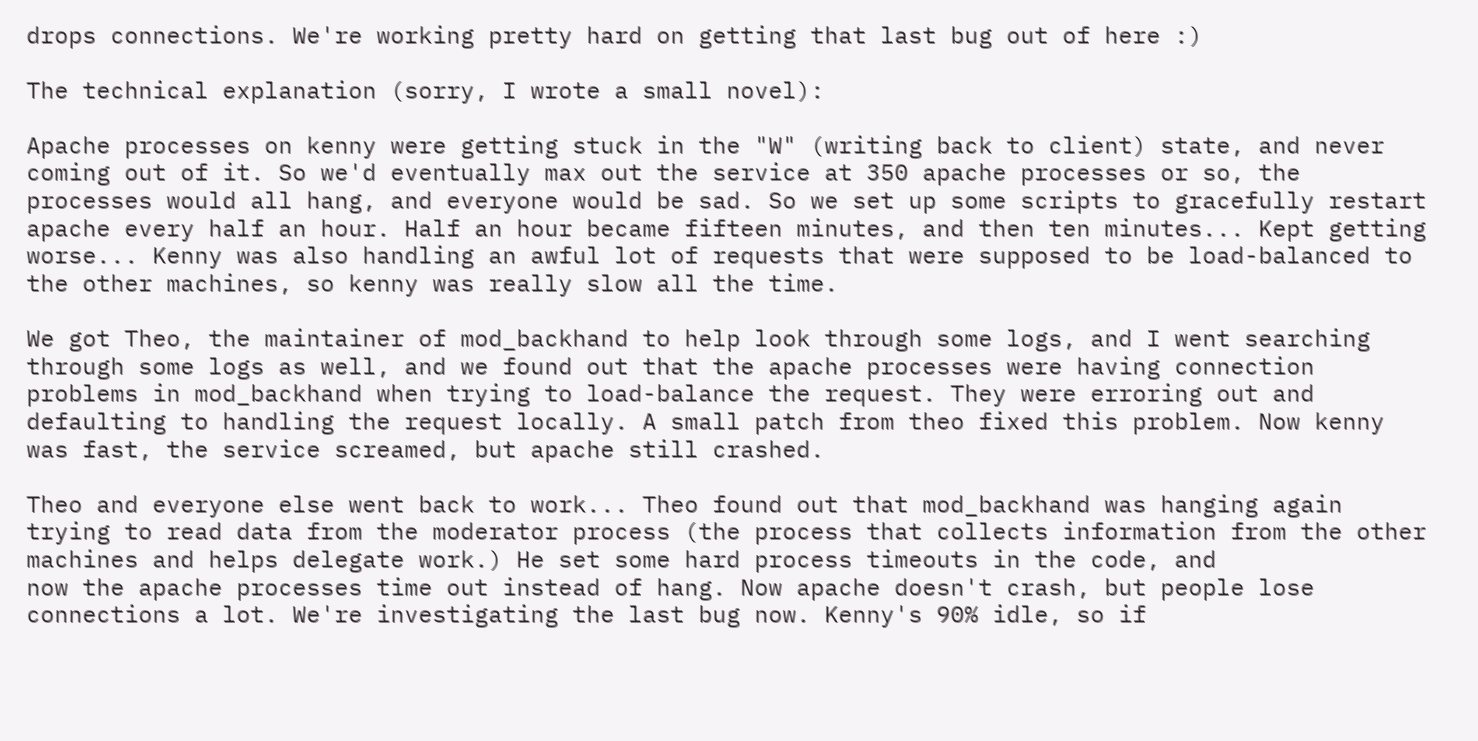drops connections. We're working pretty hard on getting that last bug out of here :)

The technical explanation (sorry, I wrote a small novel):

Apache processes on kenny were getting stuck in the "W" (writing back to client) state, and never coming out of it. So we'd eventually max out the service at 350 apache processes or so, the processes would all hang, and everyone would be sad. So we set up some scripts to gracefully restart apache every half an hour. Half an hour became fifteen minutes, and then ten minutes... Kept getting worse... Kenny was also handling an awful lot of requests that were supposed to be load-balanced to the other machines, so kenny was really slow all the time.

We got Theo, the maintainer of mod_backhand to help look through some logs, and I went searching through some logs as well, and we found out that the apache processes were having connection problems in mod_backhand when trying to load-balance the request. They were erroring out and defaulting to handling the request locally. A small patch from theo fixed this problem. Now kenny was fast, the service screamed, but apache still crashed.

Theo and everyone else went back to work... Theo found out that mod_backhand was hanging again trying to read data from the moderator process (the process that collects information from the other machines and helps delegate work.) He set some hard process timeouts in the code, and
now the apache processes time out instead of hang. Now apache doesn't crash, but people lose connections a lot. We're investigating the last bug now. Kenny's 90% idle, so if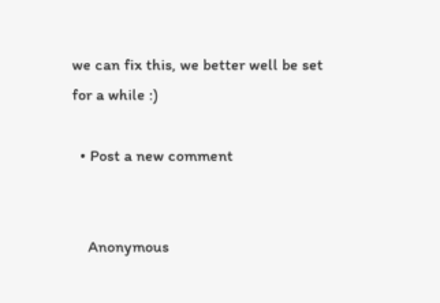we can fix this, we better well be set for a while :)

  • Post a new comment


    Anonymous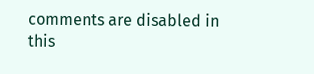comments are disabled in this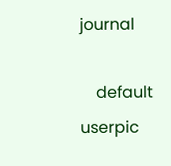journal

    default userpic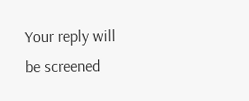Your reply will be screened